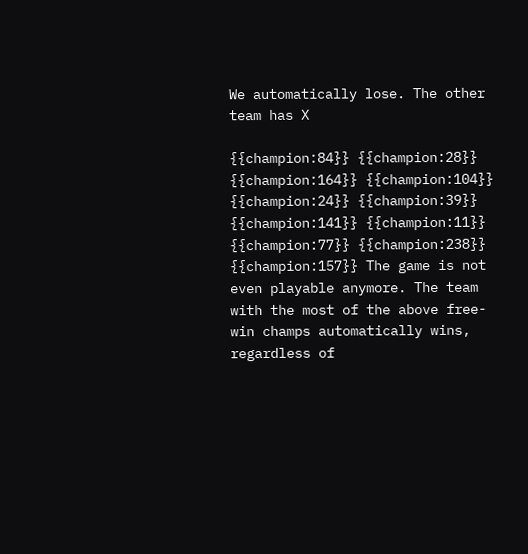We automatically lose. The other team has X

{{champion:84}} {{champion:28}} {{champion:164}} {{champion:104}} {{champion:24}} {{champion:39}} {{champion:141}} {{champion:11}} {{champion:77}} {{champion:238}} {{champion:157}} The game is not even playable anymore. The team with the most of the above free-win champs automatically wins, regardless of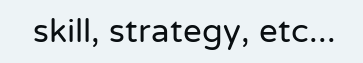skill, strategy, etc...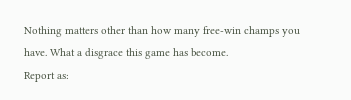Nothing matters other than how many free-win champs you have. What a disgrace this game has become.
Report as: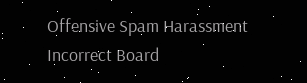Offensive Spam Harassment Incorrect Board